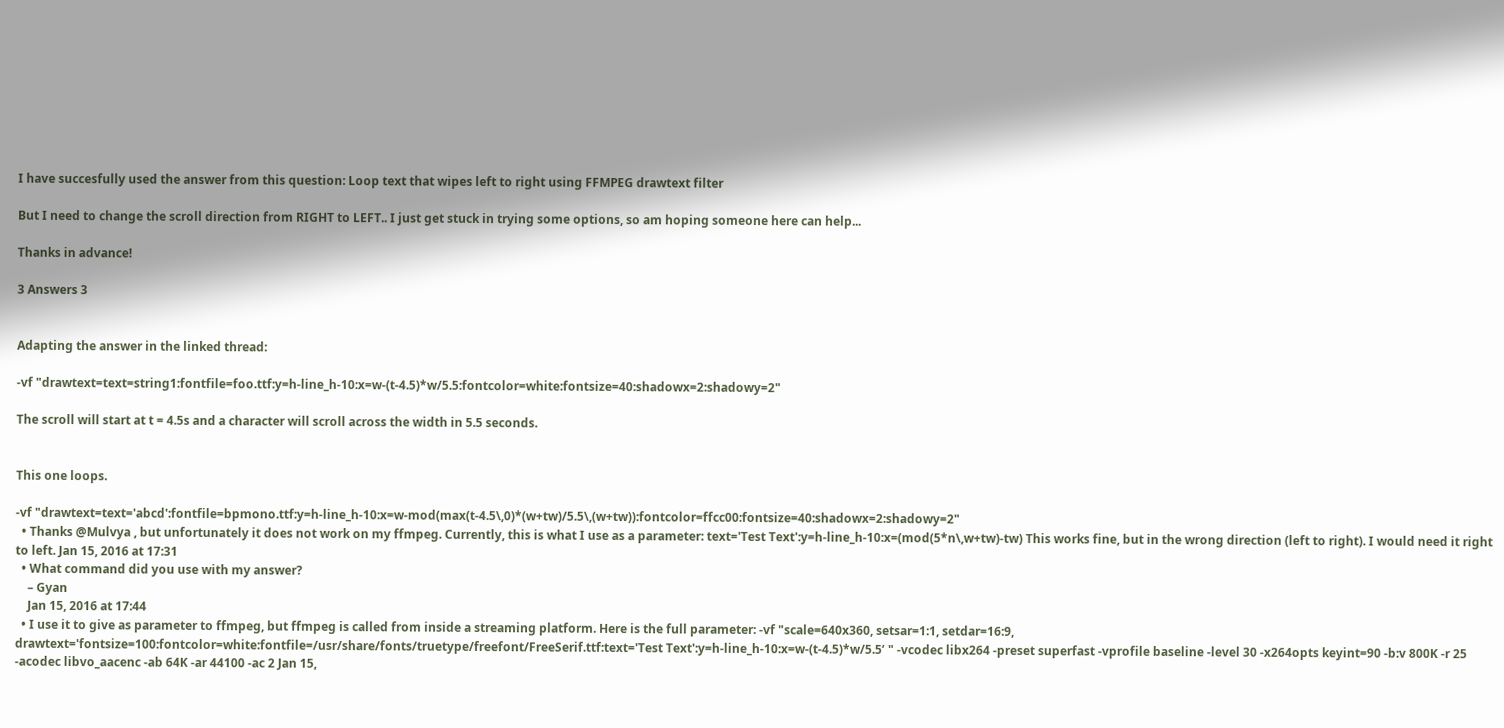I have succesfully used the answer from this question: Loop text that wipes left to right using FFMPEG drawtext filter

But I need to change the scroll direction from RIGHT to LEFT.. I just get stuck in trying some options, so am hoping someone here can help...

Thanks in advance!

3 Answers 3


Adapting the answer in the linked thread:

-vf "drawtext=text=string1:fontfile=foo.ttf:y=h-line_h-10:x=w-(t-4.5)*w/5.5:fontcolor=white:fontsize=40:shadowx=2:shadowy=2"

The scroll will start at t = 4.5s and a character will scroll across the width in 5.5 seconds.


This one loops.

-vf "drawtext=text='abcd':fontfile=bpmono.ttf:y=h-line_h-10:x=w-mod(max(t-4.5\,0)*(w+tw)/5.5\,(w+tw)):fontcolor=ffcc00:fontsize=40:shadowx=2:shadowy=2"
  • Thanks @Mulvya , but unfortunately it does not work on my ffmpeg. Currently, this is what I use as a parameter: text='Test Text':y=h-line_h-10:x=(mod(5*n\,w+tw)-tw) This works fine, but in the wrong direction (left to right). I would need it right to left. Jan 15, 2016 at 17:31
  • What command did you use with my answer?
    – Gyan
    Jan 15, 2016 at 17:44
  • I use it to give as parameter to ffmpeg, but ffmpeg is called from inside a streaming platform. Here is the full parameter: -vf "scale=640x360, setsar=1:1, setdar=16:9, drawtext='fontsize=100:fontcolor=white:fontfile=/usr/share/fonts/truetype/freefont/FreeSerif.ttf:text='Test Text':y=h-line_h-10:x=w-(t-4.5)*w/5.5’ " -vcodec libx264 -preset superfast -vprofile baseline -level 30 -x264opts keyint=90 -b:v 800K -r 25 -acodec libvo_aacenc -ab 64K -ar 44100 -ac 2 Jan 15,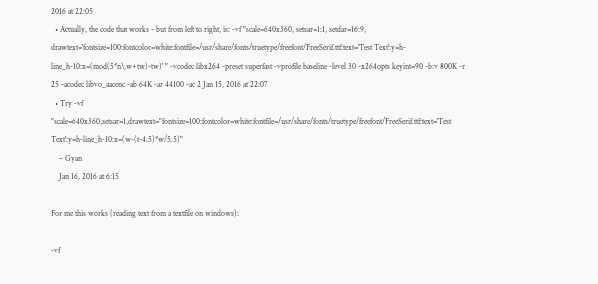2016 at 22:05
  • Actually, the code that works - but from left to right, is: -vf "scale=640x360, setsar=1:1, setdar=16:9, drawtext='fontsize=100:fontcolor=white:fontfile=/usr/share/fonts/truetype/freefont/FreeSerif.ttf:text='Test Text':y=h-line_h-10:x=(mod(5*n\,w+tw)-tw)' " -vcodec libx264 -preset superfast -vprofile baseline -level 30 -x264opts keyint=90 -b:v 800K -r 25 -acodec libvo_aacenc -ab 64K -ar 44100 -ac 2 Jan 15, 2016 at 22:07
  • Try -vf "scale=640x360,setsar=1,drawtext="fontsize=100:fontcolor=white:fontfile=/usr/share/fonts/truetype/freefont/FreeSerif.ttf:text='Test Text':y=h-line_h-10:x=(w-(t-4.5)*w/5.5)"
    – Gyan
    Jan 16, 2016 at 6:15

For me this works (reading text from a textfile on windows):

-vf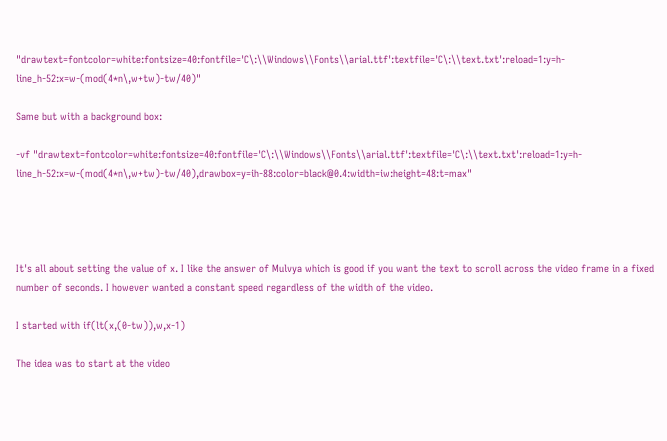"drawtext=fontcolor=white:fontsize=40:fontfile='C\:\\Windows\\Fonts\\arial.ttf':textfile='C\:\\text.txt':reload=1:y=h-line_h-52:x=w-(mod(4*n\,w+tw)-tw/40)"

Same but with a background box:

-vf "drawtext=fontcolor=white:fontsize=40:fontfile='C\:\\Windows\\Fonts\\arial.ttf':textfile='C\:\\text.txt':reload=1:y=h-line_h-52:x=w-(mod(4*n\,w+tw)-tw/40),drawbox=y=ih-88:color=black@0.4:width=iw:height=48:t=max"




It's all about setting the value of x. I like the answer of Mulvya which is good if you want the text to scroll across the video frame in a fixed number of seconds. I however wanted a constant speed regardless of the width of the video.

I started with if(lt(x,(0-tw)),w,x-1)

The idea was to start at the video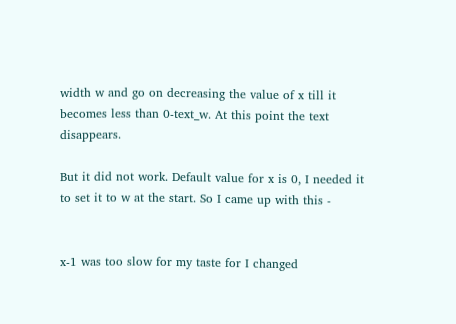width w and go on decreasing the value of x till it becomes less than 0-text_w. At this point the text disappears.

But it did not work. Default value for x is 0, I needed it to set it to w at the start. So I came up with this -


x-1 was too slow for my taste for I changed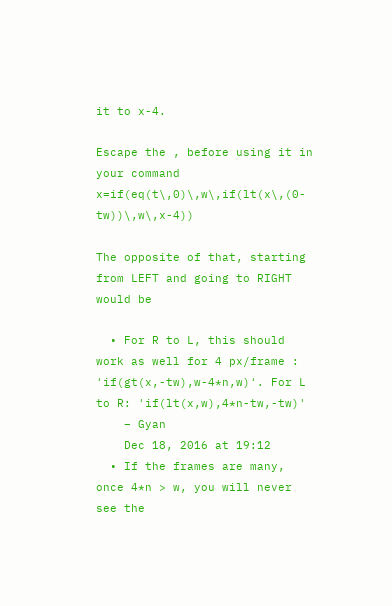it to x-4.

Escape the , before using it in your command x=if(eq(t\,0)\,w\,if(lt(x\,(0-tw))\,w\,x-4))

The opposite of that, starting from LEFT and going to RIGHT would be

  • For R to L, this should work as well for 4 px/frame : 'if(gt(x,-tw),w-4*n,w)'. For L to R: 'if(lt(x,w),4*n-tw,-tw)'
    – Gyan
    Dec 18, 2016 at 19:12
  • If the frames are many, once 4*n > w, you will never see the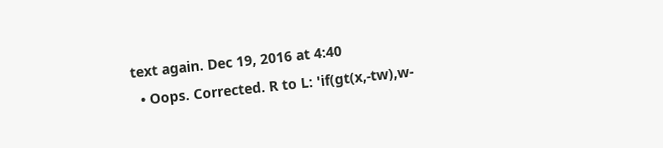text again. Dec 19, 2016 at 4:40
  • Oops. Corrected. R to L: 'if(gt(x,-tw),w-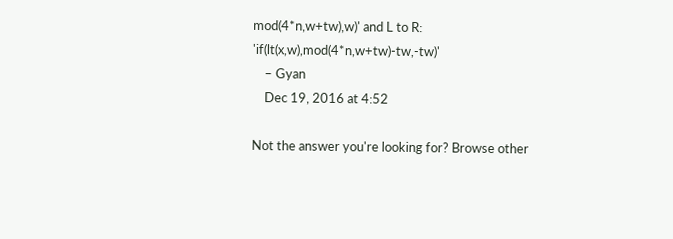mod(4*n,w+tw),w)' and L to R: 'if(lt(x,w),mod(4*n,w+tw)-tw,-tw)'
    – Gyan
    Dec 19, 2016 at 4:52

Not the answer you're looking for? Browse other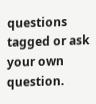questions tagged or ask your own question.